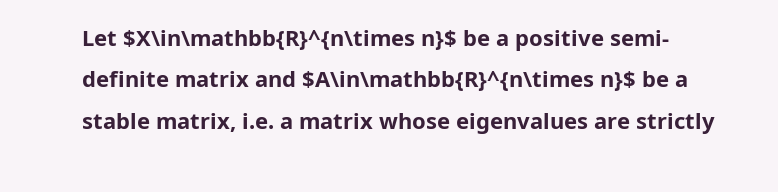Let $X\in\mathbb{R}^{n\times n}$ be a positive semi-definite matrix and $A\in\mathbb{R}^{n\times n}$ be a stable matrix, i.e. a matrix whose eigenvalues are strictly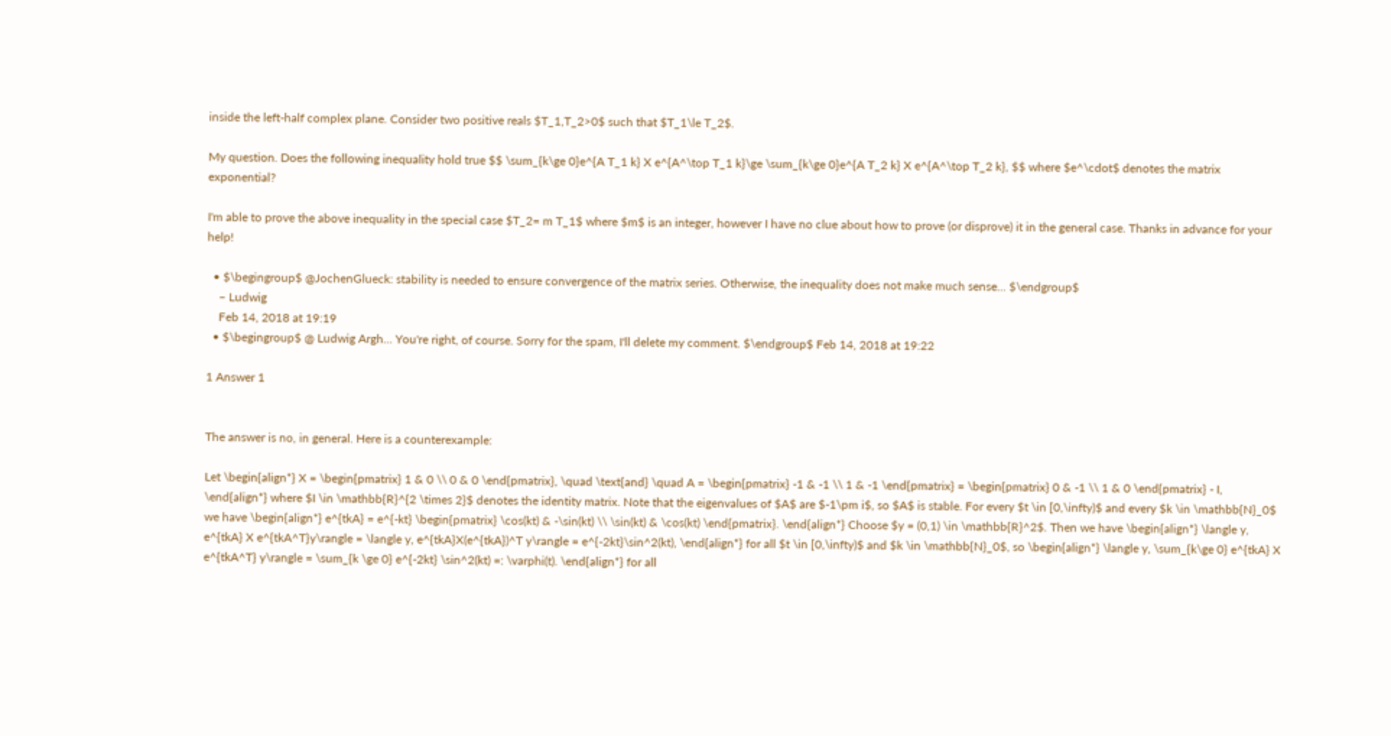inside the left-half complex plane. Consider two positive reals $T_1,T_2>0$ such that $T_1\le T_2$.

My question. Does the following inequality hold true $$ \sum_{k\ge 0}e^{A T_1 k} X e^{A^\top T_1 k}\ge \sum_{k\ge 0}e^{A T_2 k} X e^{A^\top T_2 k}, $$ where $e^\cdot$ denotes the matrix exponential?

I'm able to prove the above inequality in the special case $T_2= m T_1$ where $m$ is an integer, however I have no clue about how to prove (or disprove) it in the general case. Thanks in advance for your help!

  • $\begingroup$ @JochenGlueck: stability is needed to ensure convergence of the matrix series. Otherwise, the inequality does not make much sense... $\endgroup$
    – Ludwig
    Feb 14, 2018 at 19:19
  • $\begingroup$ @ Ludwig Argh... You're right, of course. Sorry for the spam, I'll delete my comment. $\endgroup$ Feb 14, 2018 at 19:22

1 Answer 1


The answer is no, in general. Here is a counterexample:

Let \begin{align*} X = \begin{pmatrix} 1 & 0 \\ 0 & 0 \end{pmatrix}, \quad \text{and} \quad A = \begin{pmatrix} -1 & -1 \\ 1 & -1 \end{pmatrix} = \begin{pmatrix} 0 & -1 \\ 1 & 0 \end{pmatrix} - I, \end{align*} where $I \in \mathbb{R}^{2 \times 2}$ denotes the identity matrix. Note that the eigenvalues of $A$ are $-1\pm i$, so $A$ is stable. For every $t \in [0,\infty)$ and every $k \in \mathbb{N}_0$ we have \begin{align*} e^{tkA} = e^{-kt} \begin{pmatrix} \cos(kt) & -\sin(kt) \\ \sin(kt) & \cos(kt) \end{pmatrix}. \end{align*} Choose $y = (0,1) \in \mathbb{R}^2$. Then we have \begin{align*} \langle y, e^{tkA} X e^{tkA^T}y\rangle = \langle y, e^{tkA}X(e^{tkA})^T y\rangle = e^{-2kt}\sin^2(kt), \end{align*} for all $t \in [0,\infty)$ and $k \in \mathbb{N}_0$, so \begin{align*} \langle y, \sum_{k\ge 0} e^{tkA} X e^{tkA^T} y\rangle = \sum_{k \ge 0} e^{-2kt} \sin^2(kt) =: \varphi(t). \end{align*} for all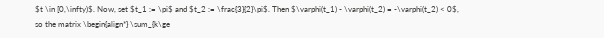$t \in [0,\infty)$. Now, set $t_1 := \pi$ and $t_2 := \frac{3}{2}\pi$. Then $\varphi(t_1) - \varphi(t_2) = -\varphi(t_2) < 0$, so the matrix \begin{align*} \sum_{k\ge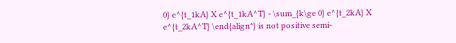0} e^{t_1kA} X e^{t_1kA^T} - \sum_{k\ge 0} e^{t_2kA} X e^{t_2kA^T} \end{align*} is not positive semi-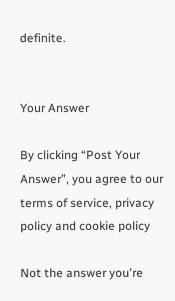definite.


Your Answer

By clicking “Post Your Answer”, you agree to our terms of service, privacy policy and cookie policy

Not the answer you're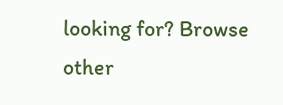looking for? Browse other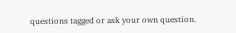questions tagged or ask your own question.